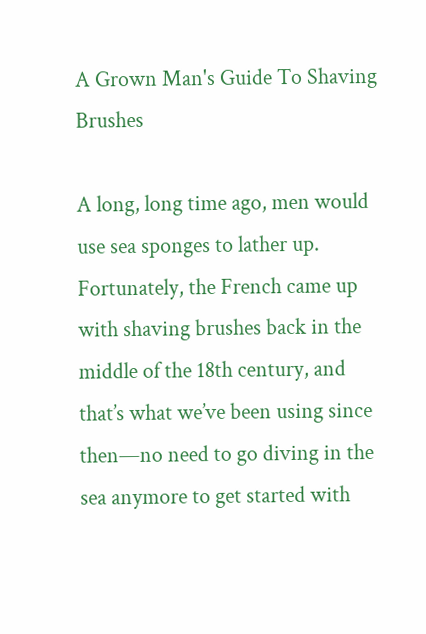A Grown Man's Guide To Shaving Brushes

A long, long time ago, men would use sea sponges to lather up. Fortunately, the French came up with shaving brushes back in the middle of the 18th century, and that’s what we’ve been using since then—no need to go diving in the sea anymore to get started with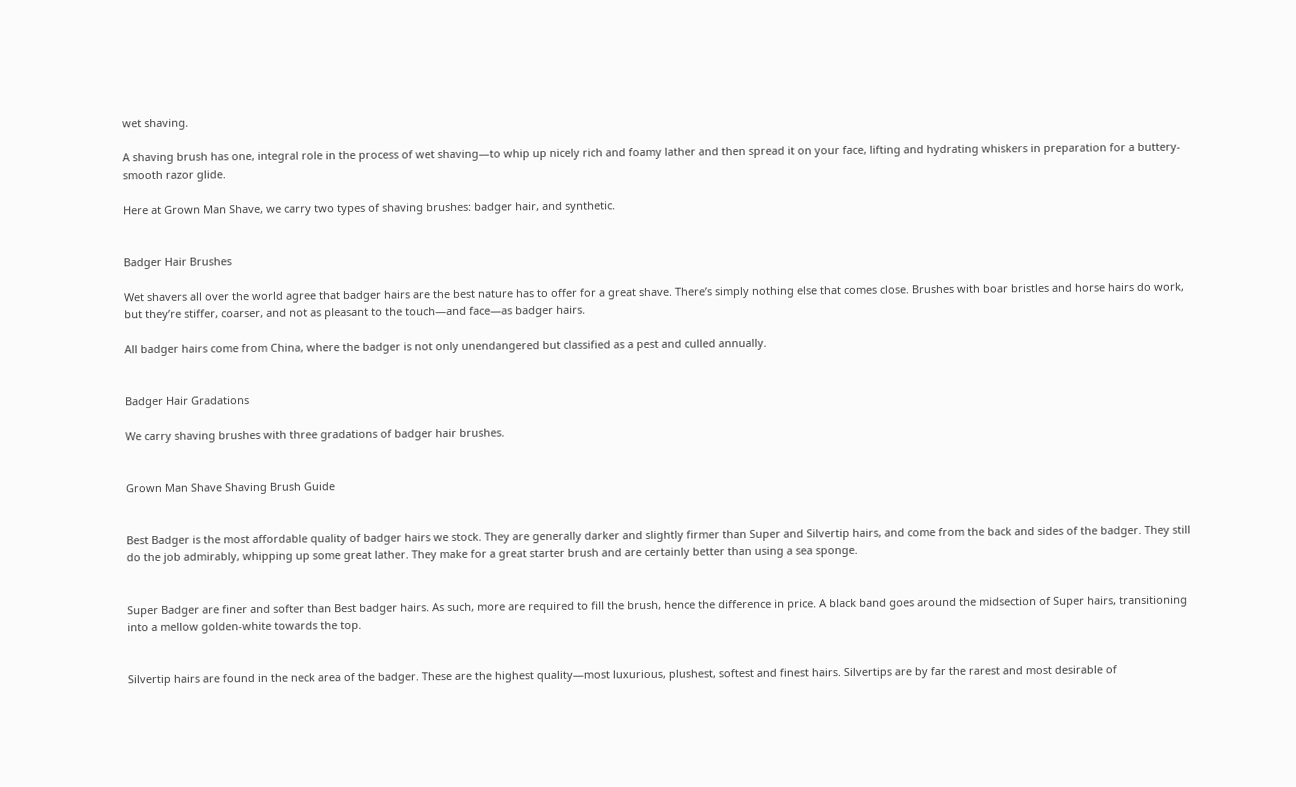wet shaving.

A shaving brush has one, integral role in the process of wet shaving—to whip up nicely rich and foamy lather and then spread it on your face, lifting and hydrating whiskers in preparation for a buttery-smooth razor glide.

Here at Grown Man Shave, we carry two types of shaving brushes: badger hair, and synthetic.


Badger Hair Brushes

Wet shavers all over the world agree that badger hairs are the best nature has to offer for a great shave. There’s simply nothing else that comes close. Brushes with boar bristles and horse hairs do work, but they’re stiffer, coarser, and not as pleasant to the touch—and face—as badger hairs.

All badger hairs come from China, where the badger is not only unendangered but classified as a pest and culled annually.


Badger Hair Gradations

We carry shaving brushes with three gradations of badger hair brushes.


Grown Man Shave Shaving Brush Guide


Best Badger is the most affordable quality of badger hairs we stock. They are generally darker and slightly firmer than Super and Silvertip hairs, and come from the back and sides of the badger. They still do the job admirably, whipping up some great lather. They make for a great starter brush and are certainly better than using a sea sponge.


Super Badger are finer and softer than Best badger hairs. As such, more are required to fill the brush, hence the difference in price. A black band goes around the midsection of Super hairs, transitioning into a mellow golden-white towards the top.


Silvertip hairs are found in the neck area of the badger. These are the highest quality—most luxurious, plushest, softest and finest hairs. Silvertips are by far the rarest and most desirable of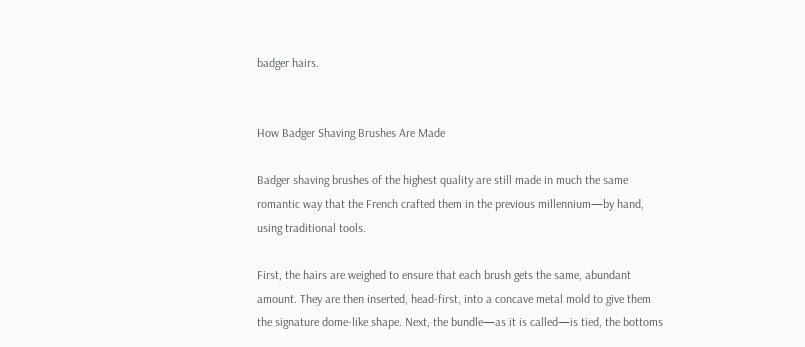badger hairs.


How Badger Shaving Brushes Are Made

Badger shaving brushes of the highest quality are still made in much the same romantic way that the French crafted them in the previous millennium—by hand, using traditional tools.

First, the hairs are weighed to ensure that each brush gets the same, abundant amount. They are then inserted, head-first, into a concave metal mold to give them the signature dome-like shape. Next, the bundle—as it is called—is tied, the bottoms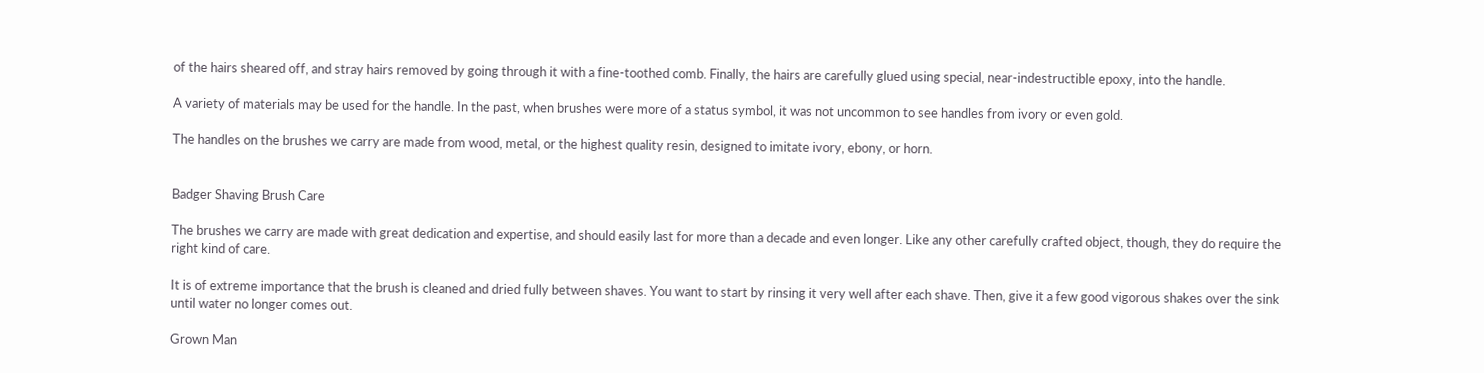of the hairs sheared off, and stray hairs removed by going through it with a fine-toothed comb. Finally, the hairs are carefully glued using special, near-indestructible epoxy, into the handle.

A variety of materials may be used for the handle. In the past, when brushes were more of a status symbol, it was not uncommon to see handles from ivory or even gold.

The handles on the brushes we carry are made from wood, metal, or the highest quality resin, designed to imitate ivory, ebony, or horn.


Badger Shaving Brush Care

The brushes we carry are made with great dedication and expertise, and should easily last for more than a decade and even longer. Like any other carefully crafted object, though, they do require the right kind of care.

It is of extreme importance that the brush is cleaned and dried fully between shaves. You want to start by rinsing it very well after each shave. Then, give it a few good vigorous shakes over the sink until water no longer comes out.

Grown Man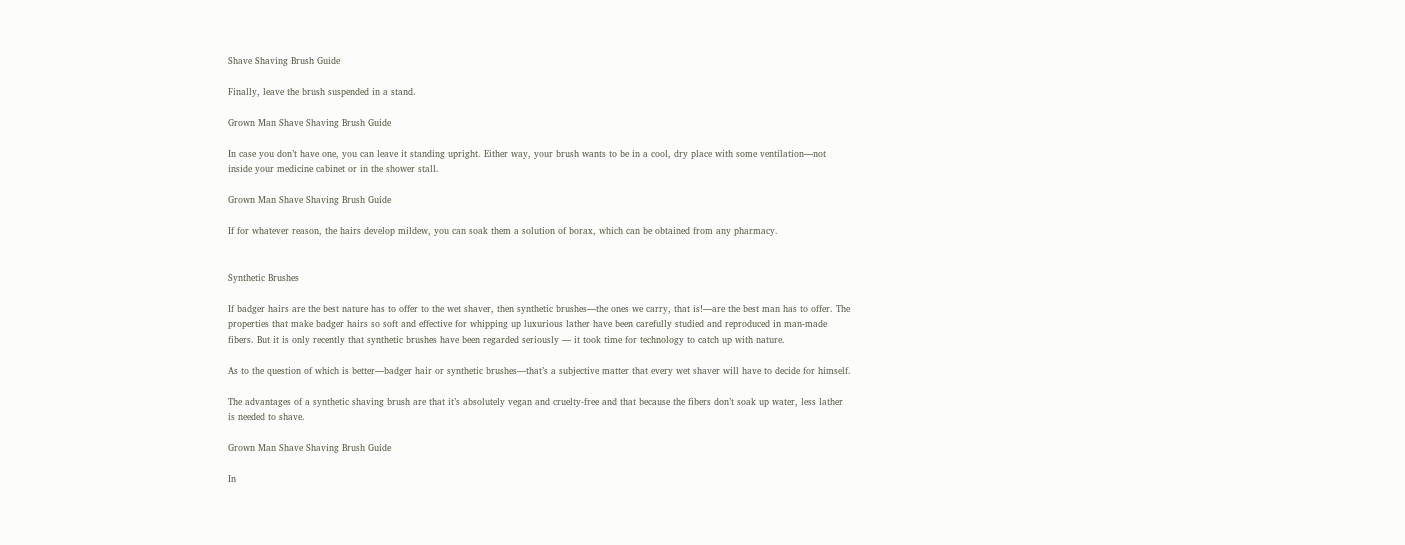Shave Shaving Brush Guide

Finally, leave the brush suspended in a stand.

Grown Man Shave Shaving Brush Guide

In case you don’t have one, you can leave it standing upright. Either way, your brush wants to be in a cool, dry place with some ventilation—not inside your medicine cabinet or in the shower stall.

Grown Man Shave Shaving Brush Guide

If for whatever reason, the hairs develop mildew, you can soak them a solution of borax, which can be obtained from any pharmacy.


Synthetic Brushes

If badger hairs are the best nature has to offer to the wet shaver, then synthetic brushes—the ones we carry, that is!—are the best man has to offer. The properties that make badger hairs so soft and effective for whipping up luxurious lather have been carefully studied and reproduced in man-made fibers. But it is only recently that synthetic brushes have been regarded seriously — it took time for technology to catch up with nature.

As to the question of which is better—badger hair or synthetic brushes—that’s a subjective matter that every wet shaver will have to decide for himself.

The advantages of a synthetic shaving brush are that it’s absolutely vegan and cruelty-free and that because the fibers don’t soak up water, less lather is needed to shave.

Grown Man Shave Shaving Brush Guide

In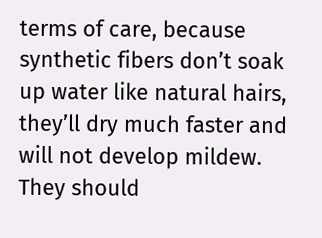terms of care, because synthetic fibers don’t soak up water like natural hairs, they’ll dry much faster and will not develop mildew. They should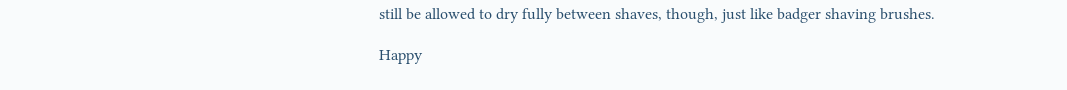still be allowed to dry fully between shaves, though, just like badger shaving brushes.

Happy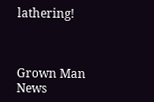lathering!



Grown Man News